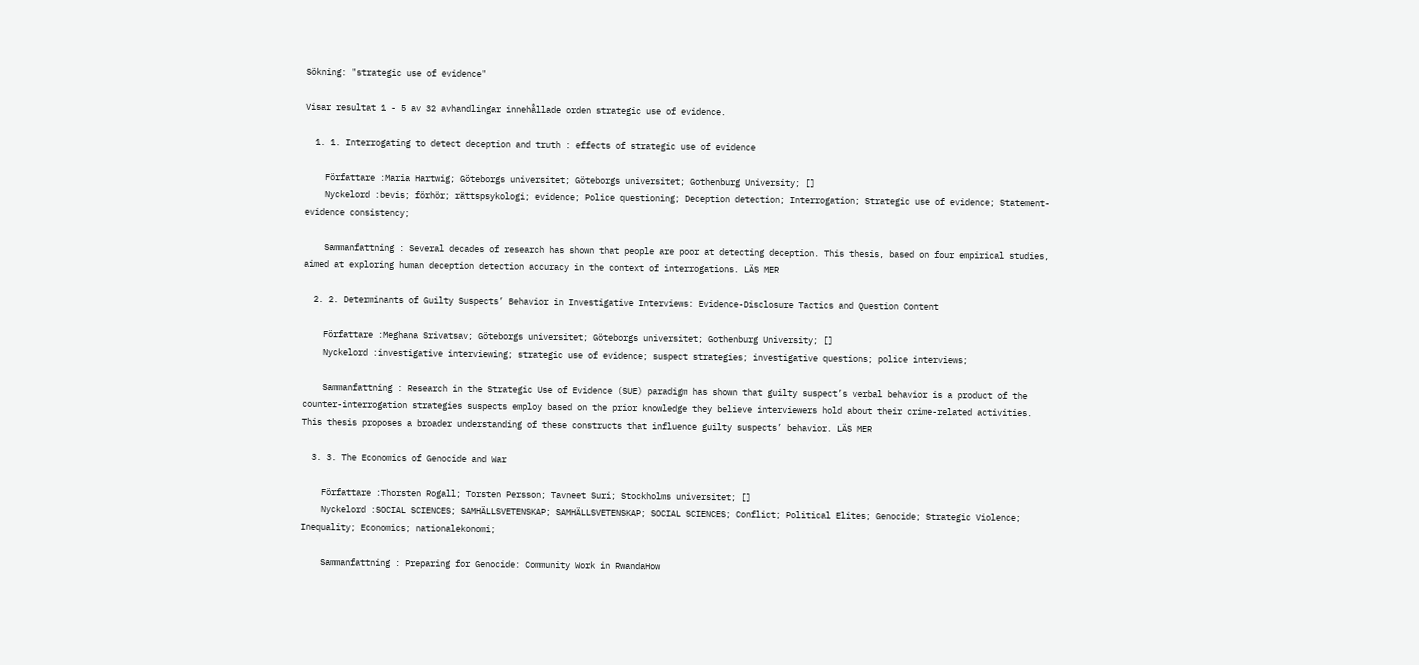Sökning: "strategic use of evidence"

Visar resultat 1 - 5 av 32 avhandlingar innehållade orden strategic use of evidence.

  1. 1. Interrogating to detect deception and truth : effects of strategic use of evidence

    Författare :Maria Hartwig; Göteborgs universitet; Göteborgs universitet; Gothenburg University; []
    Nyckelord :bevis; förhör; rättspsykologi; evidence; Police questioning; Deception detection; Interrogation; Strategic use of evidence; Statement-evidence consistency;

    Sammanfattning : Several decades of research has shown that people are poor at detecting deception. This thesis, based on four empirical studies, aimed at exploring human deception detection accuracy in the context of interrogations. LÄS MER

  2. 2. Determinants of Guilty Suspects’ Behavior in Investigative Interviews: Evidence-Disclosure Tactics and Question Content

    Författare :Meghana Srivatsav; Göteborgs universitet; Göteborgs universitet; Gothenburg University; []
    Nyckelord :investigative interviewing; strategic use of evidence; suspect strategies; investigative questions; police interviews;

    Sammanfattning : Research in the Strategic Use of Evidence (SUE) paradigm has shown that guilty suspect’s verbal behavior is a product of the counter-interrogation strategies suspects employ based on the prior knowledge they believe interviewers hold about their crime-related activities. This thesis proposes a broader understanding of these constructs that influence guilty suspects’ behavior. LÄS MER

  3. 3. The Economics of Genocide and War

    Författare :Thorsten Rogall; Torsten Persson; Tavneet Suri; Stockholms universitet; []
    Nyckelord :SOCIAL SCIENCES; SAMHÄLLSVETENSKAP; SAMHÄLLSVETENSKAP; SOCIAL SCIENCES; Conflict; Political Elites; Genocide; Strategic Violence; Inequality; Economics; nationalekonomi;

    Sammanfattning : Preparing for Genocide: Community Work in RwandaHow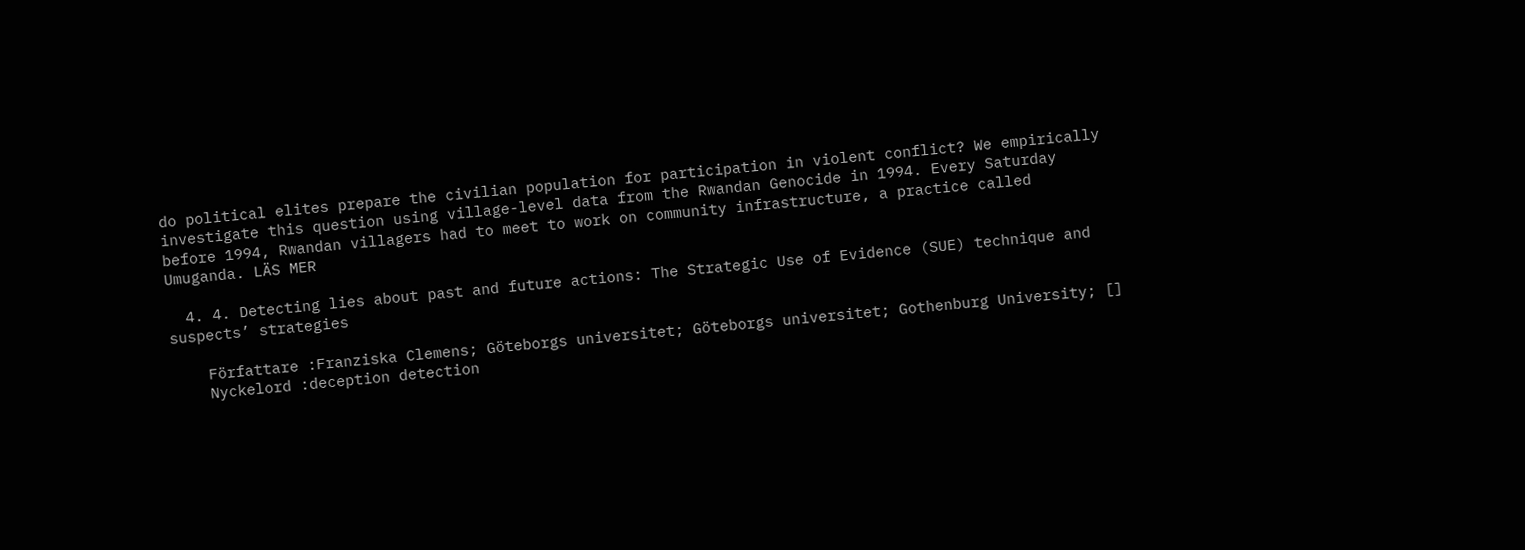do political elites prepare the civilian population for participation in violent conflict? We empirically investigate this question using village-level data from the Rwandan Genocide in 1994. Every Saturday before 1994, Rwandan villagers had to meet to work on community infrastructure, a practice called Umuganda. LÄS MER

  4. 4. Detecting lies about past and future actions: The Strategic Use of Evidence (SUE) technique and suspects’ strategies

    Författare :Franziska Clemens; Göteborgs universitet; Göteborgs universitet; Gothenburg University; []
    Nyckelord :deception detection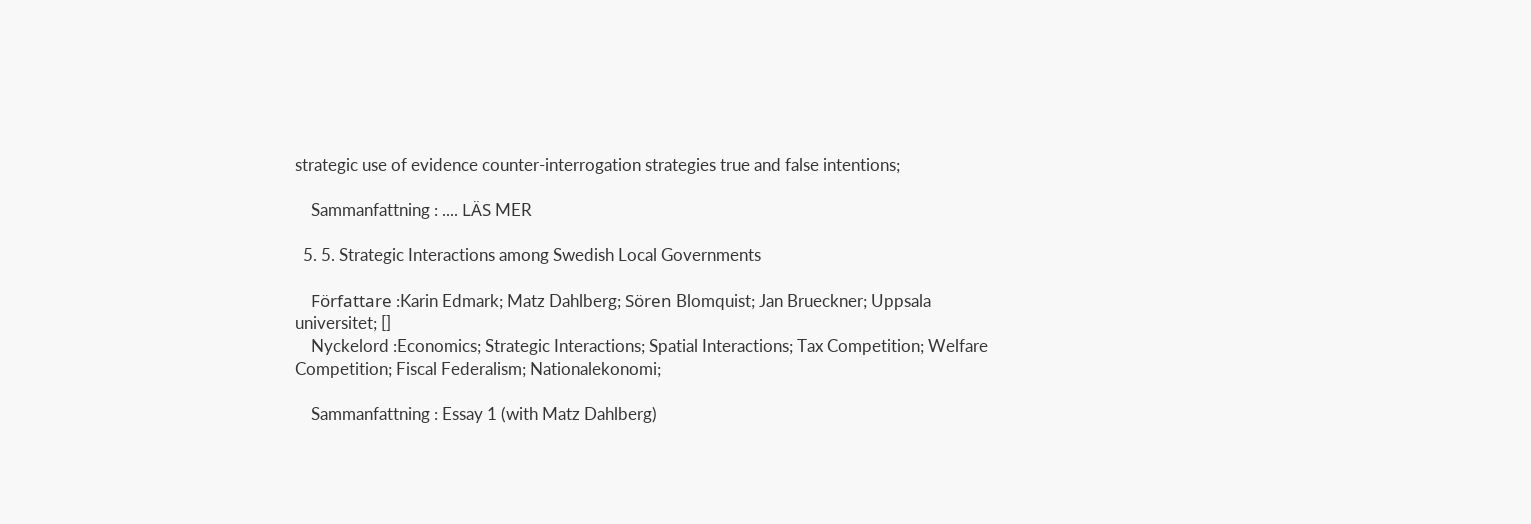strategic use of evidence counter-interrogation strategies true and false intentions;

    Sammanfattning : .... LÄS MER

  5. 5. Strategic Interactions among Swedish Local Governments

    Författare :Karin Edmark; Matz Dahlberg; Sören Blomquist; Jan Brueckner; Uppsala universitet; []
    Nyckelord :Economics; Strategic Interactions; Spatial Interactions; Tax Competition; Welfare Competition; Fiscal Federalism; Nationalekonomi;

    Sammanfattning : Essay 1 (with Matz Dahlberg)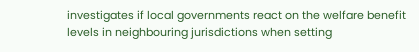investigates if local governments react on the welfare benefit levels in neighbouring jurisdictions when setting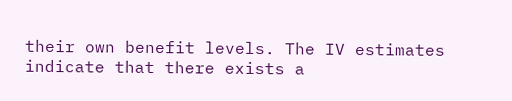their own benefit levels. The IV estimates indicate that there exists a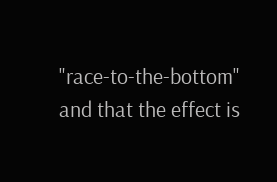"race-to-the-bottom" and that the effect is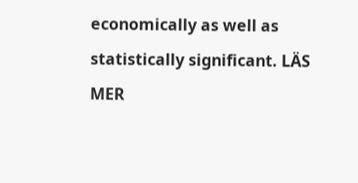economically as well as statistically significant. LÄS MER